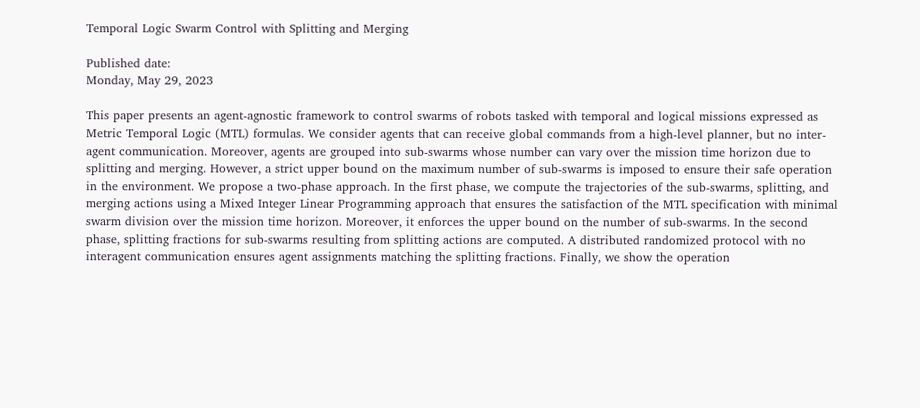Temporal Logic Swarm Control with Splitting and Merging

Published date:
Monday, May 29, 2023

This paper presents an agent-agnostic framework to control swarms of robots tasked with temporal and logical missions expressed as Metric Temporal Logic (MTL) formulas. We consider agents that can receive global commands from a high-level planner, but no inter-agent communication. Moreover, agents are grouped into sub-swarms whose number can vary over the mission time horizon due to splitting and merging. However, a strict upper bound on the maximum number of sub-swarms is imposed to ensure their safe operation in the environment. We propose a two-phase approach. In the first phase, we compute the trajectories of the sub-swarms, splitting, and merging actions using a Mixed Integer Linear Programming approach that ensures the satisfaction of the MTL specification with minimal swarm division over the mission time horizon. Moreover, it enforces the upper bound on the number of sub-swarms. In the second phase, splitting fractions for sub-swarms resulting from splitting actions are computed. A distributed randomized protocol with no interagent communication ensures agent assignments matching the splitting fractions. Finally, we show the operation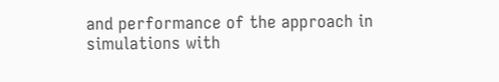and performance of the approach in simulations with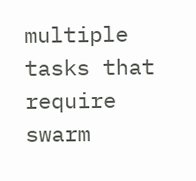multiple tasks that require swarm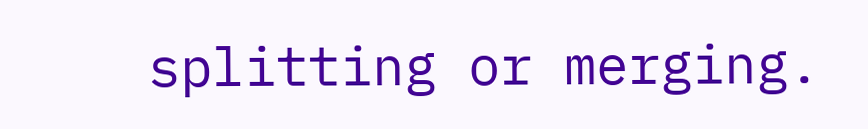splitting or merging.